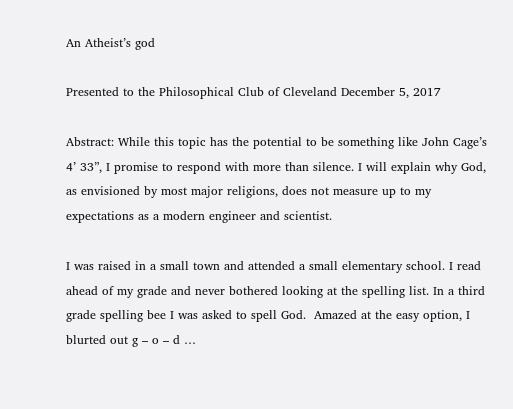An Atheist’s god

Presented to the Philosophical Club of Cleveland December 5, 2017

Abstract: While this topic has the potential to be something like John Cage’s 4’ 33”, I promise to respond with more than silence. I will explain why God, as envisioned by most major religions, does not measure up to my expectations as a modern engineer and scientist.

I was raised in a small town and attended a small elementary school. I read ahead of my grade and never bothered looking at the spelling list. In a third grade spelling bee I was asked to spell God.  Amazed at the easy option, I blurted out g – o – d …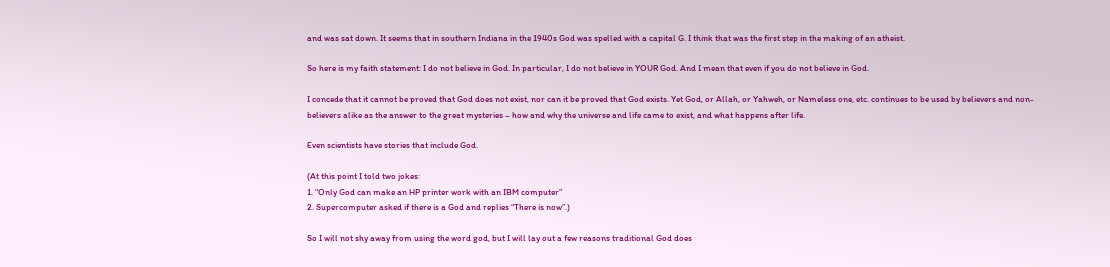and was sat down. It seems that in southern Indiana in the 1940s God was spelled with a capital G. I think that was the first step in the making of an atheist.

So here is my faith statement: I do not believe in God. In particular, I do not believe in YOUR God. And I mean that even if you do not believe in God.

I concede that it cannot be proved that God does not exist, nor can it be proved that God exists. Yet God, or Allah, or Yahweh, or Nameless one, etc. continues to be used by believers and non-believers alike as the answer to the great mysteries – how and why the universe and life came to exist, and what happens after life.

Even scientists have stories that include God.

(At this point I told two jokes:
1. “Only God can make an HP printer work with an IBM computer”
2. Supercomputer asked if there is a God and replies “There is now”.)

So I will not shy away from using the word god, but I will lay out a few reasons traditional God does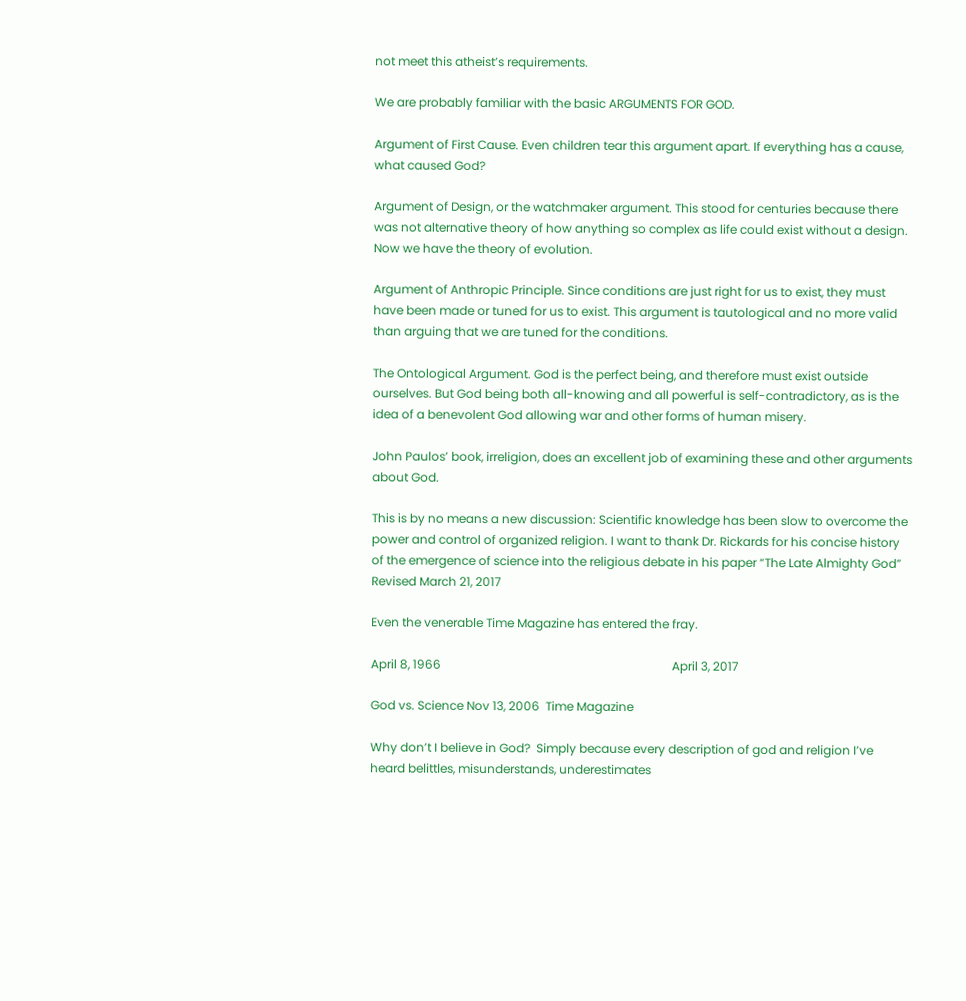not meet this atheist’s requirements.

We are probably familiar with the basic ARGUMENTS FOR GOD.

Argument of First Cause. Even children tear this argument apart. If everything has a cause, what caused God?

Argument of Design, or the watchmaker argument. This stood for centuries because there was not alternative theory of how anything so complex as life could exist without a design. Now we have the theory of evolution.

Argument of Anthropic Principle. Since conditions are just right for us to exist, they must have been made or tuned for us to exist. This argument is tautological and no more valid than arguing that we are tuned for the conditions.

The Ontological Argument. God is the perfect being, and therefore must exist outside ourselves. But God being both all-knowing and all powerful is self-contradictory, as is the idea of a benevolent God allowing war and other forms of human misery.

John Paulos’ book, irreligion, does an excellent job of examining these and other arguments about God.

This is by no means a new discussion: Scientific knowledge has been slow to overcome the power and control of organized religion. I want to thank Dr. Rickards for his concise history of the emergence of science into the religious debate in his paper “The Late Almighty God” Revised March 21, 2017

Even the venerable Time Magazine has entered the fray.

April 8, 1966                                                                             April 3, 2017

God vs. Science Nov 13, 2006  Time Magazine

Why don’t I believe in God?  Simply because every description of god and religion I’ve heard belittles, misunderstands, underestimates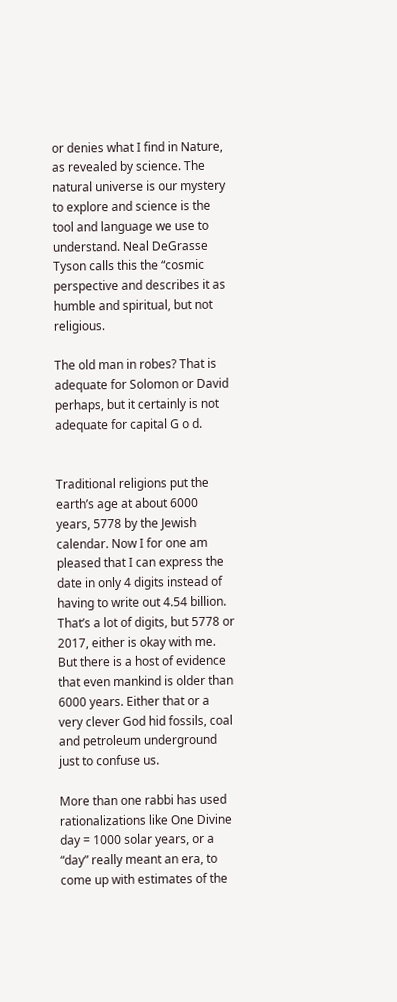or denies what I find in Nature, as revealed by science. The natural universe is our mystery to explore and science is the tool and language we use to understand. Neal DeGrasse Tyson calls this the “cosmic perspective and describes it as humble and spiritual, but not religious.

The old man in robes? That is adequate for Solomon or David perhaps, but it certainly is not adequate for capital G o d.


Traditional religions put the earth’s age at about 6000 years, 5778 by the Jewish calendar. Now I for one am pleased that I can express the date in only 4 digits instead of having to write out 4.54 billion. That’s a lot of digits, but 5778 or 2017, either is okay with me. But there is a host of evidence that even mankind is older than 6000 years. Either that or a very clever God hid fossils, coal and petroleum underground just to confuse us.

More than one rabbi has used rationalizations like One Divine day = 1000 solar years, or a “day” really meant an era, to come up with estimates of the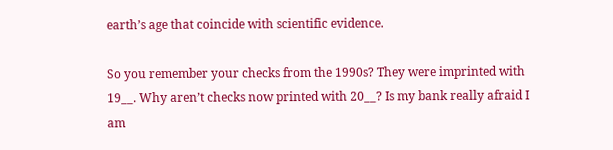earth’s age that coincide with scientific evidence.

So you remember your checks from the 1990s? They were imprinted with 19__. Why aren’t checks now printed with 20__? Is my bank really afraid I am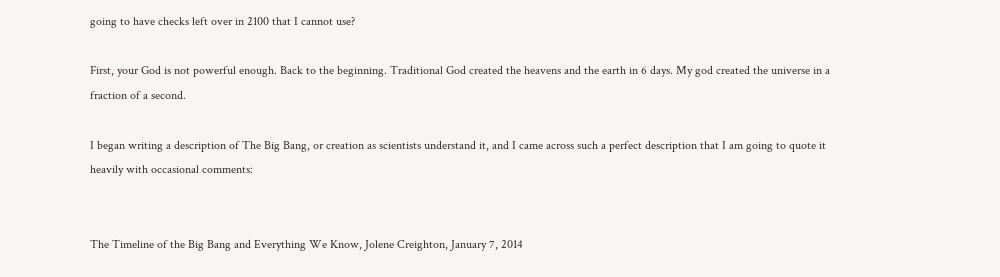going to have checks left over in 2100 that I cannot use?

First, your God is not powerful enough. Back to the beginning. Traditional God created the heavens and the earth in 6 days. My god created the universe in a fraction of a second.

I began writing a description of The Big Bang, or creation as scientists understand it, and I came across such a perfect description that I am going to quote it heavily with occasional comments:


The Timeline of the Big Bang and Everything We Know, Jolene Creighton, January 7, 2014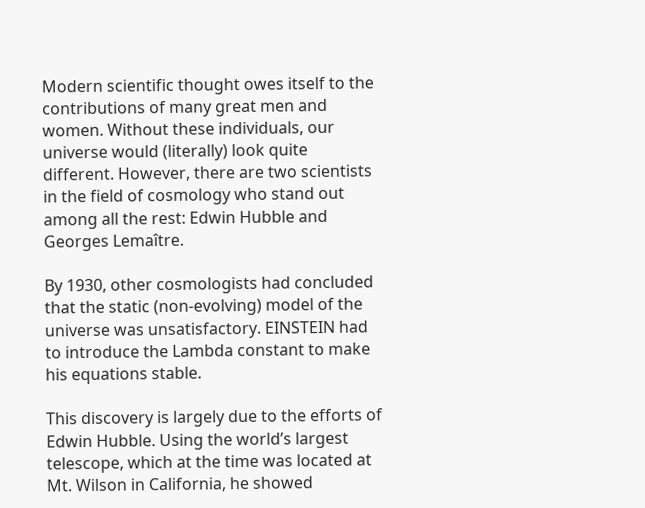Modern scientific thought owes itself to the contributions of many great men and women. Without these individuals, our universe would (literally) look quite different. However, there are two scientists in the field of cosmology who stand out among all the rest: Edwin Hubble and Georges Lemaître.

By 1930, other cosmologists had concluded that the static (non-evolving) model of the universe was unsatisfactory. EINSTEIN had to introduce the Lambda constant to make his equations stable.

This discovery is largely due to the efforts of Edwin Hubble. Using the world’s largest telescope, which at the time was located at Mt. Wilson in California, he showed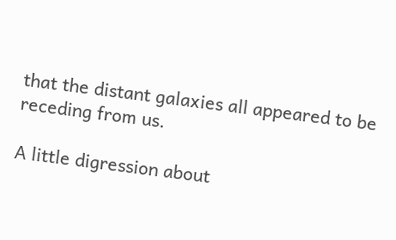that the distant galaxies all appeared to be receding from us.

A little digression about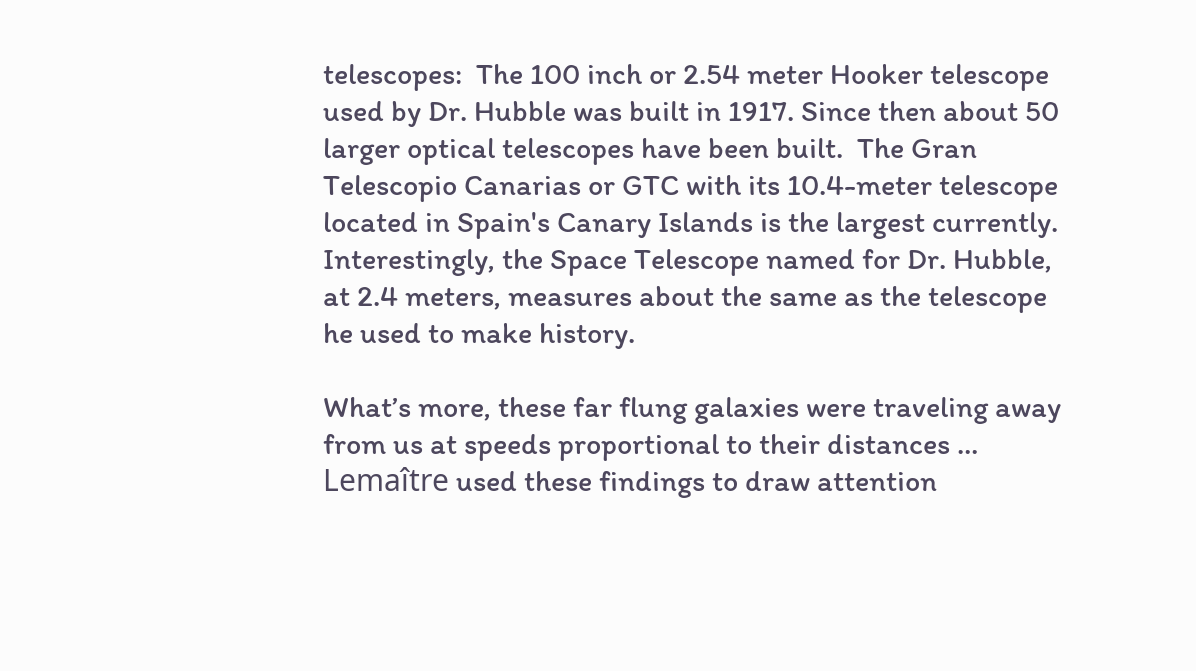telescopes:  The 100 inch or 2.54 meter Hooker telescope used by Dr. Hubble was built in 1917. Since then about 50 larger optical telescopes have been built.  The Gran Telescopio Canarias or GTC with its 10.4-meter telescope located in Spain's Canary Islands is the largest currently. Interestingly, the Space Telescope named for Dr. Hubble, at 2.4 meters, measures about the same as the telescope he used to make history.

What’s more, these far flung galaxies were traveling away from us at speeds proportional to their distances … Lemaître used these findings to draw attention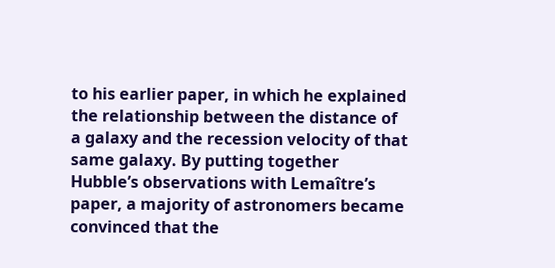to his earlier paper, in which he explained the relationship between the distance of a galaxy and the recession velocity of that same galaxy. By putting together Hubble’s observations with Lemaître’s paper, a majority of astronomers became convinced that the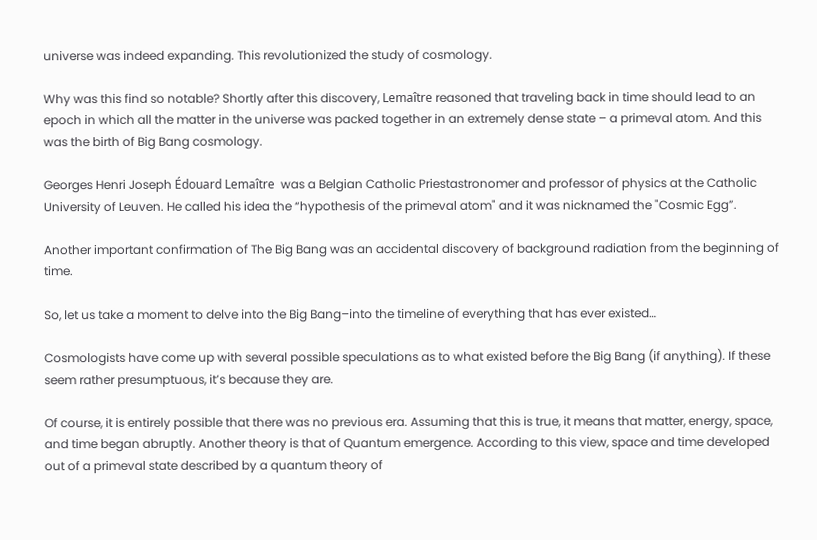universe was indeed expanding. This revolutionized the study of cosmology.

Why was this find so notable? Shortly after this discovery, Lemaître reasoned that traveling back in time should lead to an epoch in which all the matter in the universe was packed together in an extremely dense state – a primeval atom. And this was the birth of Big Bang cosmology.

Georges Henri Joseph Édouard Lemaître  was a Belgian Catholic Priestastronomer and professor of physics at the Catholic University of Leuven. He called his idea the “hypothesis of the primeval atom" and it was nicknamed the "Cosmic Egg”.

Another important confirmation of The Big Bang was an accidental discovery of background radiation from the beginning of time.

So, let us take a moment to delve into the Big Bang–into the timeline of everything that has ever existed…

Cosmologists have come up with several possible speculations as to what existed before the Big Bang (if anything). If these seem rather presumptuous, it’s because they are.

Of course, it is entirely possible that there was no previous era. Assuming that this is true, it means that matter, energy, space, and time began abruptly. Another theory is that of Quantum emergence. According to this view, space and time developed out of a primeval state described by a quantum theory of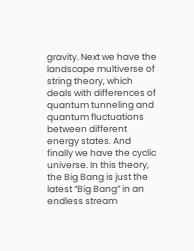gravity. Next we have the landscape multiverse of string theory, which deals with differences of quantum tunneling and quantum fluctuations between different energy states. And finally we have the cyclic universe. In this theory, the Big Bang is just the latest “Big Bang” in an endless stream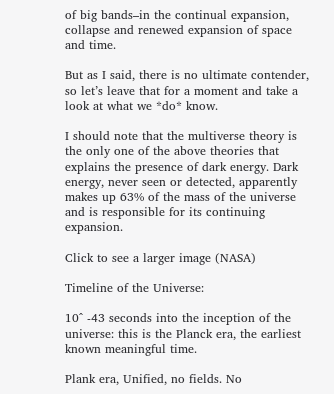of big bands–in the continual expansion, collapse and renewed expansion of space and time.

But as I said, there is no ultimate contender, so let’s leave that for a moment and take a look at what we *do* know.

I should note that the multiverse theory is the only one of the above theories that explains the presence of dark energy. Dark energy, never seen or detected, apparently makes up 63% of the mass of the universe and is responsible for its continuing expansion.

Click to see a larger image (NASA)

Timeline of the Universe:

10^ -43 seconds into the inception of the universe: this is the Planck era, the earliest known meaningful time.

Plank era, Unified, no fields. No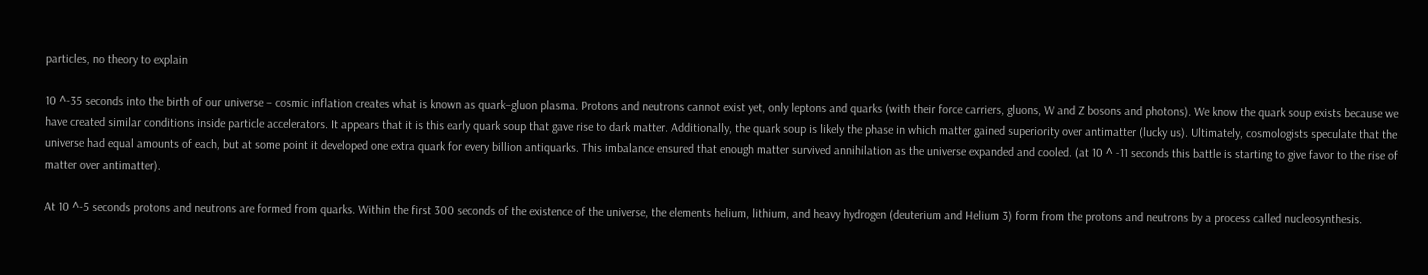particles, no theory to explain

10 ^-35 seconds into the birth of our universe – cosmic inflation creates what is known as quark–gluon plasma. Protons and neutrons cannot exist yet, only leptons and quarks (with their force carriers, gluons, W and Z bosons and photons). We know the quark soup exists because we have created similar conditions inside particle accelerators. It appears that it is this early quark soup that gave rise to dark matter. Additionally, the quark soup is likely the phase in which matter gained superiority over antimatter (lucky us). Ultimately, cosmologists speculate that the universe had equal amounts of each, but at some point it developed one extra quark for every billion antiquarks. This imbalance ensured that enough matter survived annihilation as the universe expanded and cooled. (at 10 ^ -11 seconds this battle is starting to give favor to the rise of matter over antimatter).

At 10 ^-5 seconds protons and neutrons are formed from quarks. Within the first 300 seconds of the existence of the universe, the elements helium, lithium, and heavy hydrogen (deuterium and Helium 3) form from the protons and neutrons by a process called nucleosynthesis.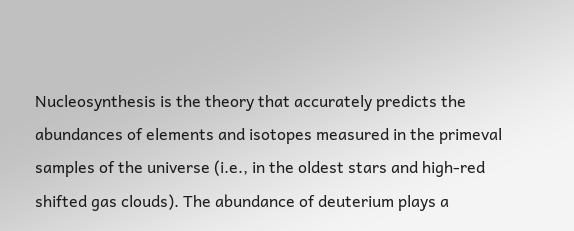Nucleosynthesis is the theory that accurately predicts the abundances of elements and isotopes measured in the primeval samples of the universe (i.e., in the oldest stars and high-red shifted gas clouds). The abundance of deuterium plays a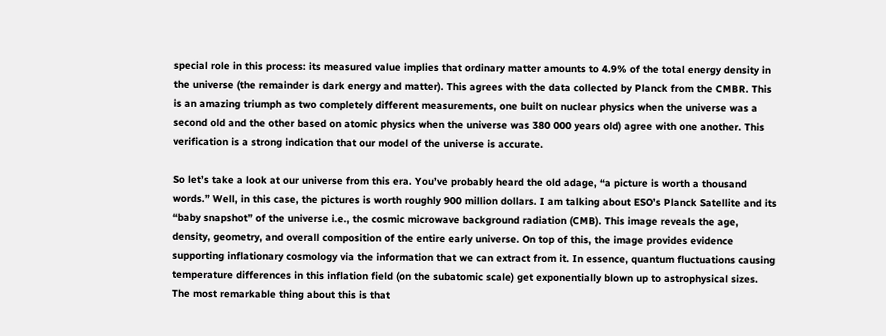special role in this process: its measured value implies that ordinary matter amounts to 4.9% of the total energy density in the universe (the remainder is dark energy and matter). This agrees with the data collected by Planck from the CMBR. This is an amazing triumph as two completely different measurements, one built on nuclear physics when the universe was a second old and the other based on atomic physics when the universe was 380 000 years old) agree with one another. This verification is a strong indication that our model of the universe is accurate.

So let’s take a look at our universe from this era. You’ve probably heard the old adage, “a picture is worth a thousand words.” Well, in this case, the pictures is worth roughly 900 million dollars. I am talking about ESO’s Planck Satellite and its “baby snapshot” of the universe i.e., the cosmic microwave background radiation (CMB). This image reveals the age, density, geometry, and overall composition of the entire early universe. On top of this, the image provides evidence supporting inflationary cosmology via the information that we can extract from it. In essence, quantum fluctuations causing temperature differences in this inflation field (on the subatomic scale) get exponentially blown up to astrophysical sizes. The most remarkable thing about this is that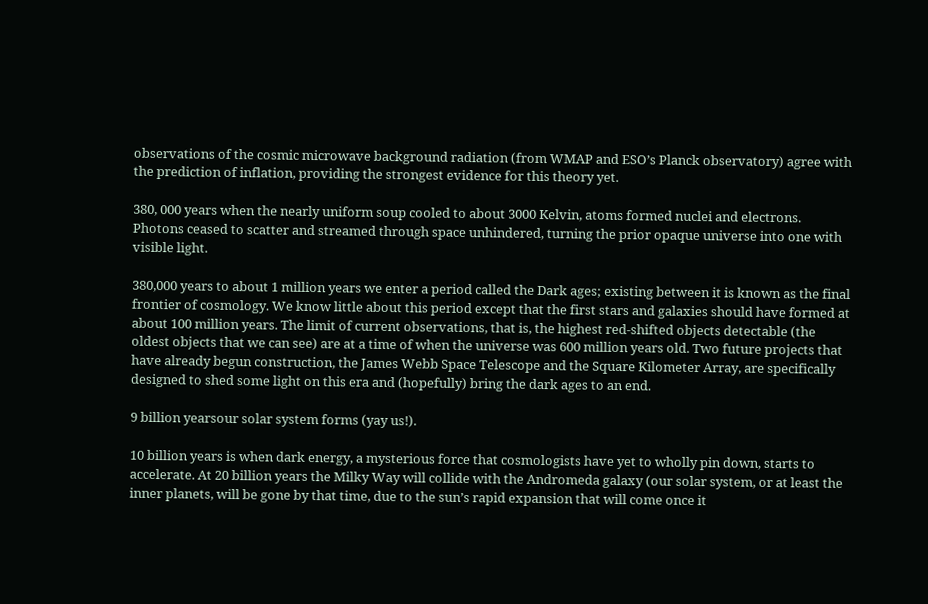observations of the cosmic microwave background radiation (from WMAP and ESO’s Planck observatory) agree with the prediction of inflation, providing the strongest evidence for this theory yet.

380, 000 years when the nearly uniform soup cooled to about 3000 Kelvin, atoms formed nuclei and electrons. Photons ceased to scatter and streamed through space unhindered, turning the prior opaque universe into one with visible light.

380,000 years to about 1 million years we enter a period called the Dark ages; existing between it is known as the final frontier of cosmology. We know little about this period except that the first stars and galaxies should have formed at about 100 million years. The limit of current observations, that is, the highest red-shifted objects detectable (the oldest objects that we can see) are at a time of when the universe was 600 million years old. Two future projects that have already begun construction, the James Webb Space Telescope and the Square Kilometer Array, are specifically designed to shed some light on this era and (hopefully) bring the dark ages to an end.

9 billion yearsour solar system forms (yay us!).

10 billion years is when dark energy, a mysterious force that cosmologists have yet to wholly pin down, starts to accelerate. At 20 billion years the Milky Way will collide with the Andromeda galaxy (our solar system, or at least the inner planets, will be gone by that time, due to the sun’s rapid expansion that will come once it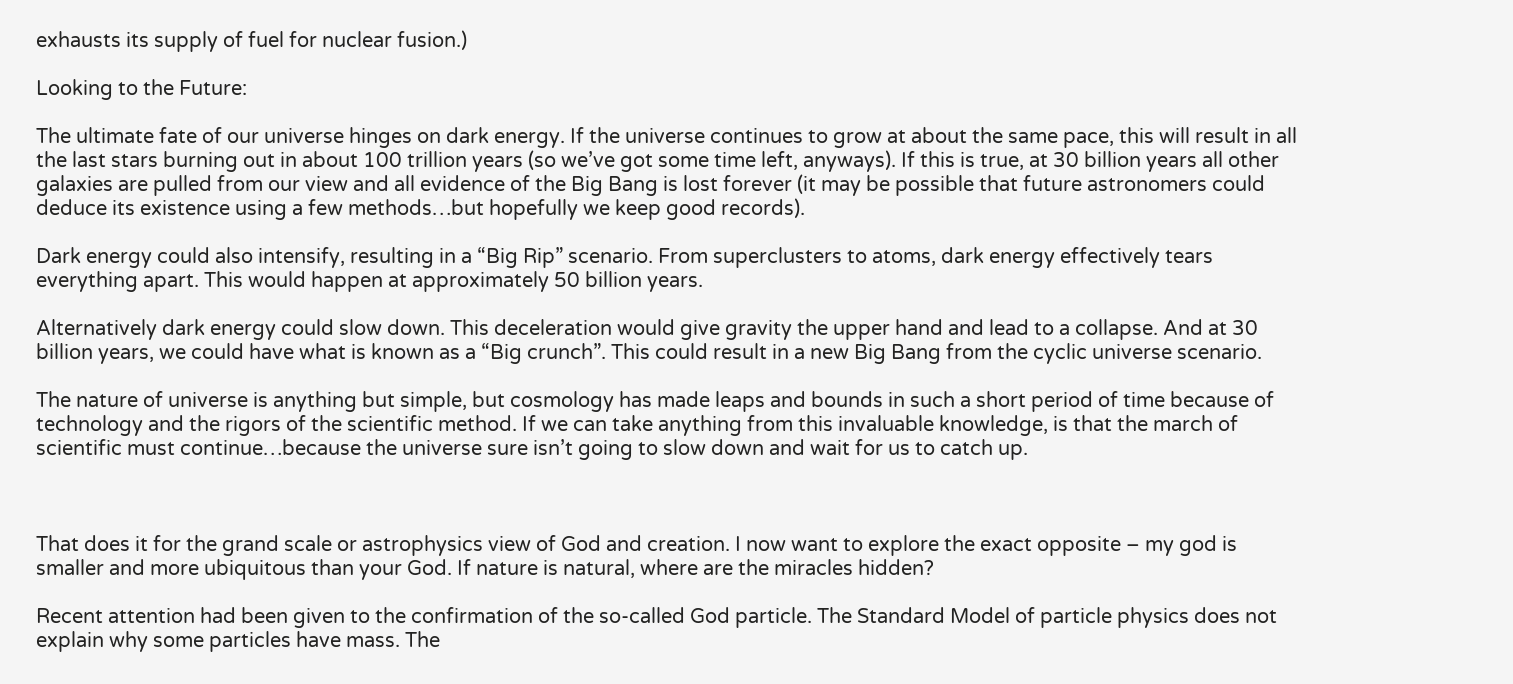exhausts its supply of fuel for nuclear fusion.)

Looking to the Future:

The ultimate fate of our universe hinges on dark energy. If the universe continues to grow at about the same pace, this will result in all the last stars burning out in about 100 trillion years (so we’ve got some time left, anyways). If this is true, at 30 billion years all other galaxies are pulled from our view and all evidence of the Big Bang is lost forever (it may be possible that future astronomers could deduce its existence using a few methods…but hopefully we keep good records).

Dark energy could also intensify, resulting in a “Big Rip” scenario. From superclusters to atoms, dark energy effectively tears everything apart. This would happen at approximately 50 billion years.

Alternatively dark energy could slow down. This deceleration would give gravity the upper hand and lead to a collapse. And at 30 billion years, we could have what is known as a “Big crunch”. This could result in a new Big Bang from the cyclic universe scenario.

The nature of universe is anything but simple, but cosmology has made leaps and bounds in such a short period of time because of technology and the rigors of the scientific method. If we can take anything from this invaluable knowledge, is that the march of scientific must continue…because the universe sure isn’t going to slow down and wait for us to catch up.



That does it for the grand scale or astrophysics view of God and creation. I now want to explore the exact opposite – my god is smaller and more ubiquitous than your God. If nature is natural, where are the miracles hidden?

Recent attention had been given to the confirmation of the so-called God particle. The Standard Model of particle physics does not explain why some particles have mass. The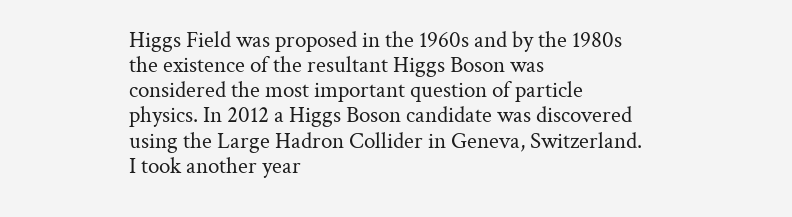Higgs Field was proposed in the 1960s and by the 1980s the existence of the resultant Higgs Boson was considered the most important question of particle physics. In 2012 a Higgs Boson candidate was discovered using the Large Hadron Collider in Geneva, Switzerland.  I took another year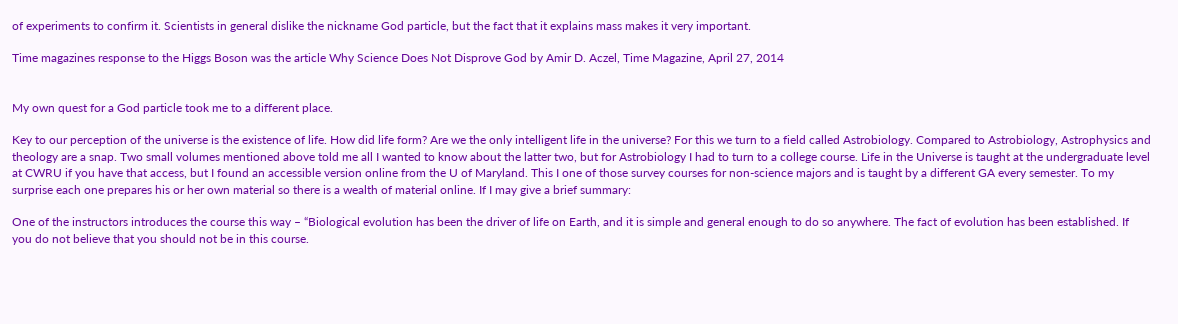of experiments to confirm it. Scientists in general dislike the nickname God particle, but the fact that it explains mass makes it very important.

Time magazines response to the Higgs Boson was the article Why Science Does Not Disprove God by Amir D. Aczel, Time Magazine, April 27, 2014


My own quest for a God particle took me to a different place.

Key to our perception of the universe is the existence of life. How did life form? Are we the only intelligent life in the universe? For this we turn to a field called Astrobiology. Compared to Astrobiology, Astrophysics and theology are a snap. Two small volumes mentioned above told me all I wanted to know about the latter two, but for Astrobiology I had to turn to a college course. Life in the Universe is taught at the undergraduate level at CWRU if you have that access, but I found an accessible version online from the U of Maryland. This I one of those survey courses for non-science majors and is taught by a different GA every semester. To my surprise each one prepares his or her own material so there is a wealth of material online. If I may give a brief summary:

One of the instructors introduces the course this way – “Biological evolution has been the driver of life on Earth, and it is simple and general enough to do so anywhere. The fact of evolution has been established. If you do not believe that you should not be in this course.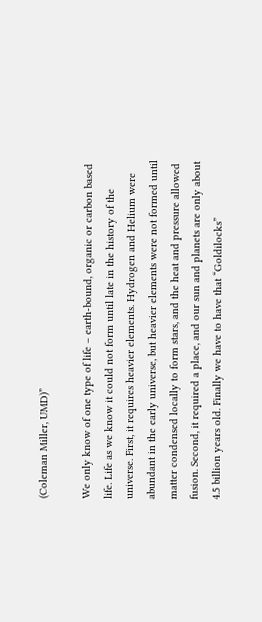(Coleman Miller, UMD)”

We only know of one type of life – earth-bound, organic or carbon based life. Life as we know it could not form until late in the history of the universe. First, it requires heavier elements. Hydrogen and Helium were abundant in the early universe, but heavier elements were not formed until matter condensed locally to form stars, and the heat and pressure allowed fusion. Second, it required a place, and our sun and planets are only about 4.5 billion years old. Finally we have to have that “Goldilocks”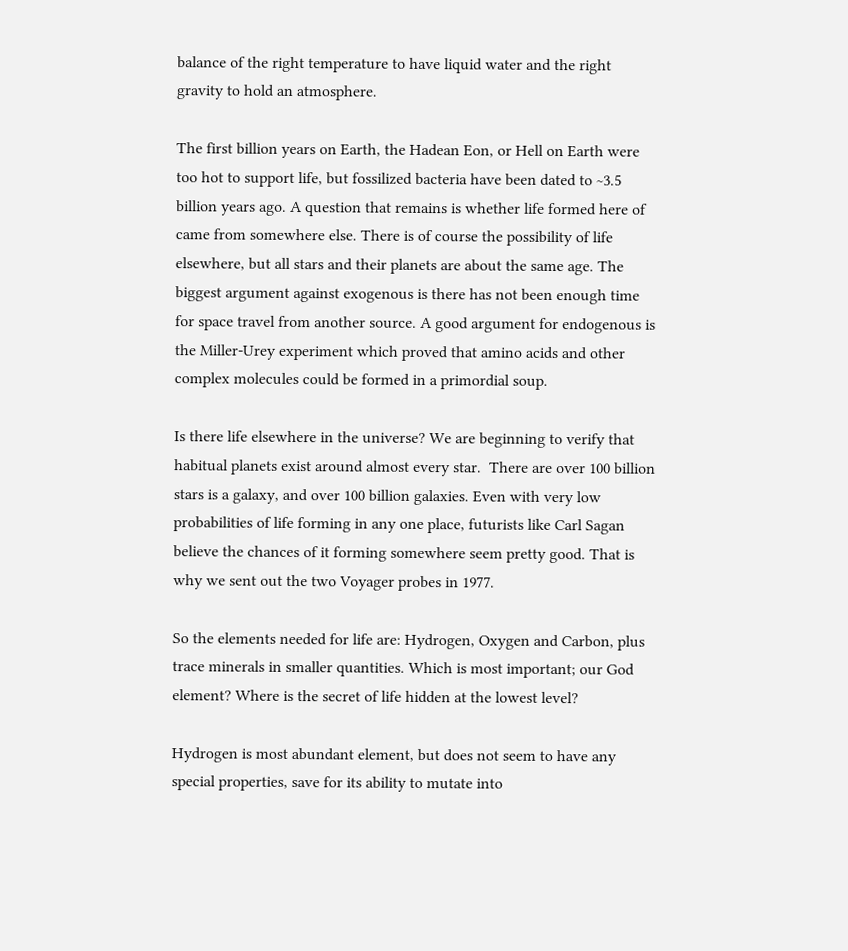balance of the right temperature to have liquid water and the right gravity to hold an atmosphere.

The first billion years on Earth, the Hadean Eon, or Hell on Earth were too hot to support life, but fossilized bacteria have been dated to ~3.5 billion years ago. A question that remains is whether life formed here of came from somewhere else. There is of course the possibility of life elsewhere, but all stars and their planets are about the same age. The biggest argument against exogenous is there has not been enough time for space travel from another source. A good argument for endogenous is the Miller-Urey experiment which proved that amino acids and other complex molecules could be formed in a primordial soup.

Is there life elsewhere in the universe? We are beginning to verify that habitual planets exist around almost every star.  There are over 100 billion stars is a galaxy, and over 100 billion galaxies. Even with very low probabilities of life forming in any one place, futurists like Carl Sagan believe the chances of it forming somewhere seem pretty good. That is why we sent out the two Voyager probes in 1977.

So the elements needed for life are: Hydrogen, Oxygen and Carbon, plus trace minerals in smaller quantities. Which is most important; our God element? Where is the secret of life hidden at the lowest level?

Hydrogen is most abundant element, but does not seem to have any special properties, save for its ability to mutate into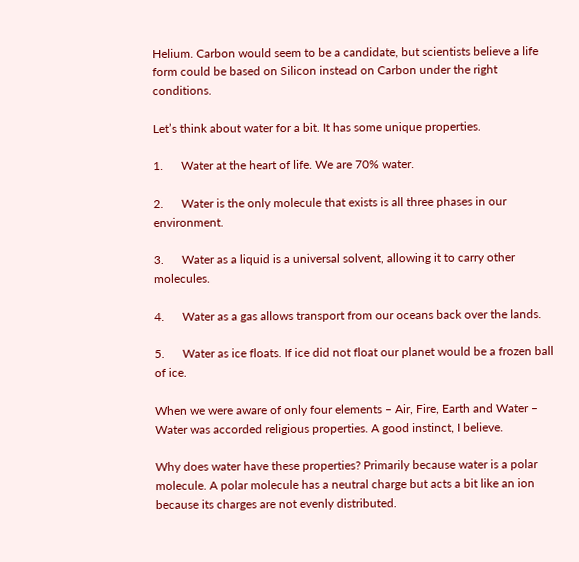Helium. Carbon would seem to be a candidate, but scientists believe a life form could be based on Silicon instead on Carbon under the right conditions.

Let’s think about water for a bit. It has some unique properties.

1.      Water at the heart of life. We are 70% water.

2.      Water is the only molecule that exists is all three phases in our environment.

3.      Water as a liquid is a universal solvent, allowing it to carry other molecules.

4.      Water as a gas allows transport from our oceans back over the lands.

5.      Water as ice floats. If ice did not float our planet would be a frozen ball of ice.

When we were aware of only four elements – Air, Fire, Earth and Water – Water was accorded religious properties. A good instinct, I believe.

Why does water have these properties? Primarily because water is a polar molecule. A polar molecule has a neutral charge but acts a bit like an ion because its charges are not evenly distributed.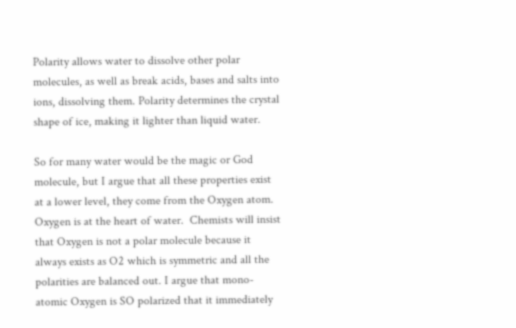Polarity allows water to dissolve other polar molecules, as well as break acids, bases and salts into ions, dissolving them. Polarity determines the crystal shape of ice, making it lighter than liquid water.

So for many water would be the magic or God molecule, but I argue that all these properties exist at a lower level, they come from the Oxygen atom. Oxygen is at the heart of water.  Chemists will insist that Oxygen is not a polar molecule because it always exists as O2 which is symmetric and all the polarities are balanced out. I argue that mono-atomic Oxygen is SO polarized that it immediately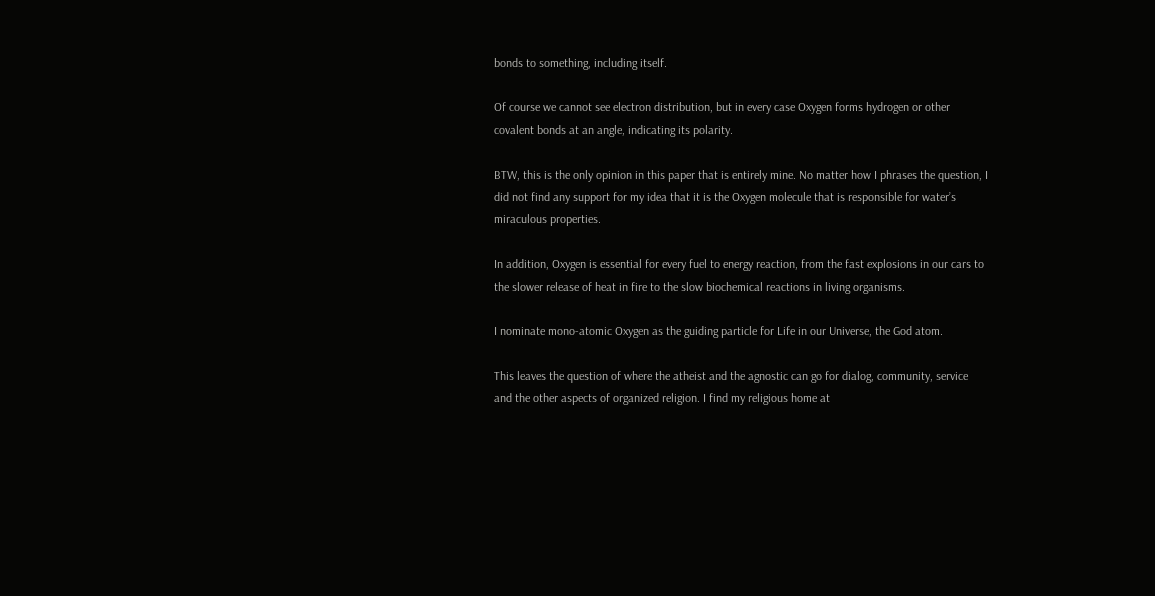bonds to something, including itself.

Of course we cannot see electron distribution, but in every case Oxygen forms hydrogen or other covalent bonds at an angle, indicating its polarity.

BTW, this is the only opinion in this paper that is entirely mine. No matter how I phrases the question, I did not find any support for my idea that it is the Oxygen molecule that is responsible for water’s miraculous properties.

In addition, Oxygen is essential for every fuel to energy reaction, from the fast explosions in our cars to the slower release of heat in fire to the slow biochemical reactions in living organisms.

I nominate mono-atomic Oxygen as the guiding particle for Life in our Universe, the God atom.

This leaves the question of where the atheist and the agnostic can go for dialog, community, service and the other aspects of organized religion. I find my religious home at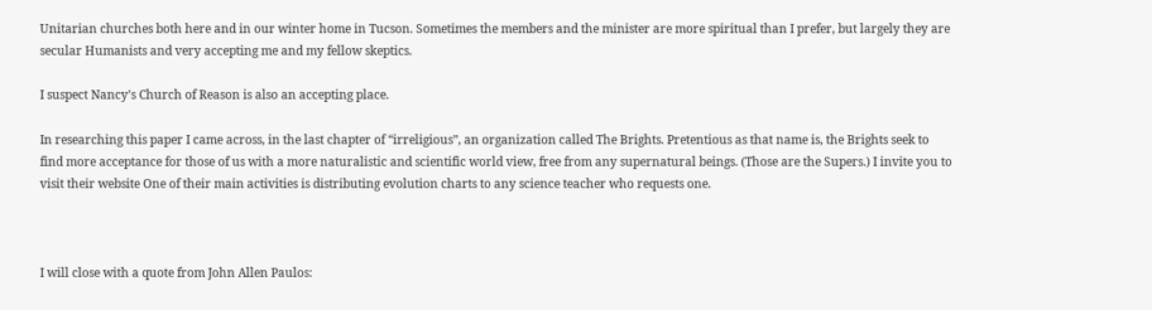Unitarian churches both here and in our winter home in Tucson. Sometimes the members and the minister are more spiritual than I prefer, but largely they are secular Humanists and very accepting me and my fellow skeptics.

I suspect Nancy’s Church of Reason is also an accepting place.

In researching this paper I came across, in the last chapter of “irreligious”, an organization called The Brights. Pretentious as that name is, the Brights seek to find more acceptance for those of us with a more naturalistic and scientific world view, free from any supernatural beings. (Those are the Supers.) I invite you to visit their website One of their main activities is distributing evolution charts to any science teacher who requests one.



I will close with a quote from John Allen Paulos: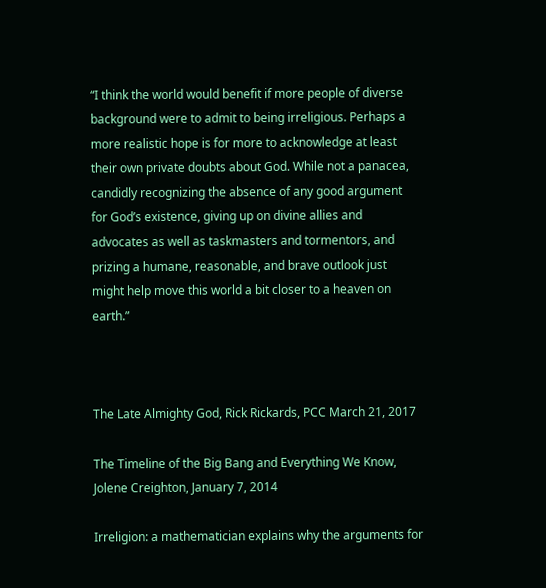“I think the world would benefit if more people of diverse background were to admit to being irreligious. Perhaps a more realistic hope is for more to acknowledge at least their own private doubts about God. While not a panacea, candidly recognizing the absence of any good argument for God’s existence, giving up on divine allies and advocates as well as taskmasters and tormentors, and prizing a humane, reasonable, and brave outlook just might help move this world a bit closer to a heaven on earth.”



The Late Almighty God, Rick Rickards, PCC March 21, 2017

The Timeline of the Big Bang and Everything We Know, Jolene Creighton, January 7, 2014

Irreligion: a mathematician explains why the arguments for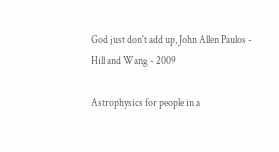God just don't add up, John Allen Paulos - Hill and Wang - 2009

Astrophysics for people in a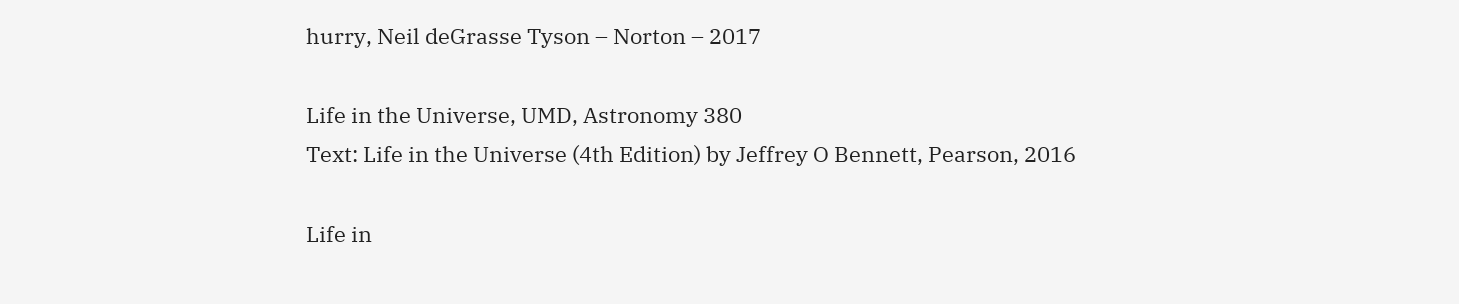hurry, Neil deGrasse Tyson – Norton – 2017

Life in the Universe, UMD, Astronomy 380
Text: Life in the Universe (4th Edition) by Jeffrey O Bennett, Pearson, 2016

Life in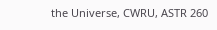the Universe, CWRU, ASTR 260